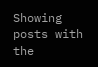Showing posts with the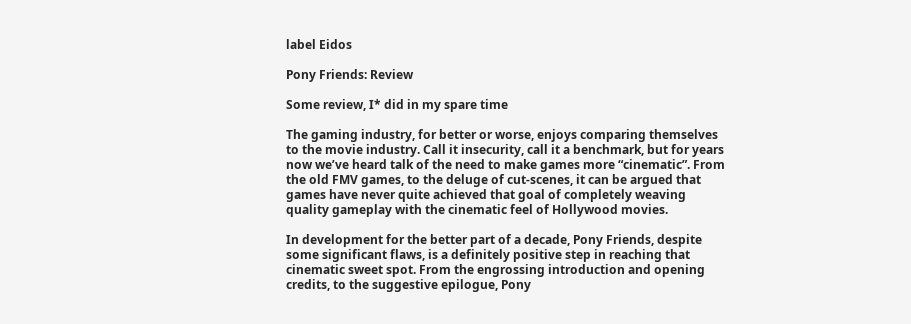label Eidos

Pony Friends: Review

Some review, I* did in my spare time

The gaming industry, for better or worse, enjoys comparing themselves to the movie industry. Call it insecurity, call it a benchmark, but for years now we’ve heard talk of the need to make games more “cinematic”. From the old FMV games, to the deluge of cut-scenes, it can be argued that games have never quite achieved that goal of completely weaving quality gameplay with the cinematic feel of Hollywood movies.

In development for the better part of a decade, Pony Friends, despite some significant flaws, is a definitely positive step in reaching that cinematic sweet spot. From the engrossing introduction and opening credits, to the suggestive epilogue, Pony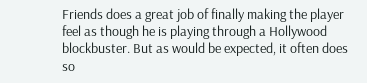Friends does a great job of finally making the player feel as though he is playing through a Hollywood blockbuster. But as would be expected, it often does so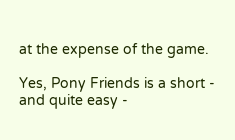at the expense of the game.

Yes, Pony Friends is a short - and quite easy -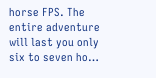horse FPS. The entire adventure will last you only six to seven ho…